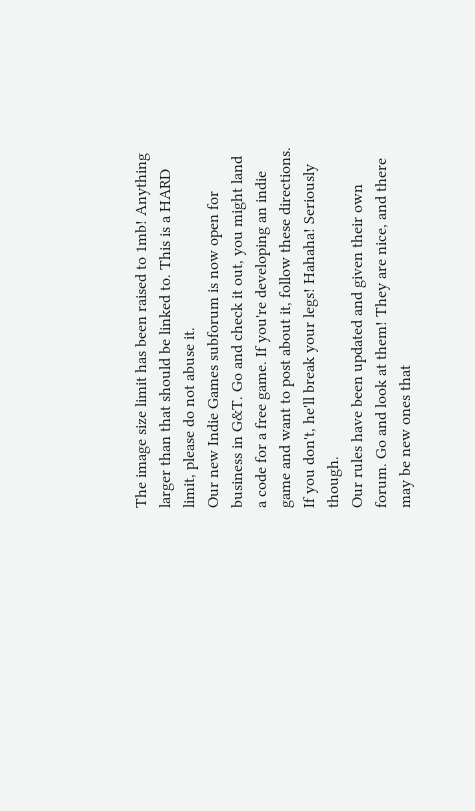The image size limit has been raised to 1mb! Anything larger than that should be linked to. This is a HARD limit, please do not abuse it.
Our new Indie Games subforum is now open for business in G&T. Go and check it out, you might land a code for a free game. If you're developing an indie game and want to post about it, follow these directions. If you don't, he'll break your legs! Hahaha! Seriously though.
Our rules have been updated and given their own forum. Go and look at them! They are nice, and there may be new ones that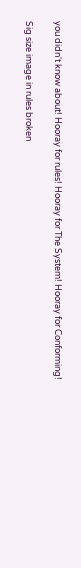you didn't know about! Hooray for rules! Hooray for The System! Hooray for Conforming!

Sig size image in rules broken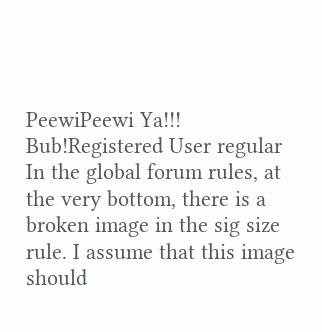PeewiPeewi Ya!!! Bub!Registered User regular
In the global forum rules, at the very bottom, there is a broken image in the sig size rule. I assume that this image should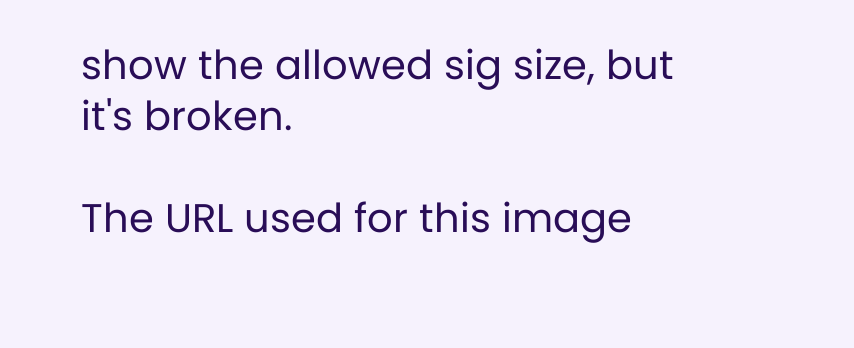show the allowed sig size, but it's broken.

The URL used for this image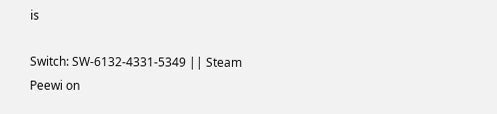is

Switch: SW-6132-4331-5349 || Steam
Peewi on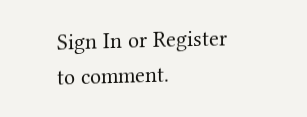Sign In or Register to comment.